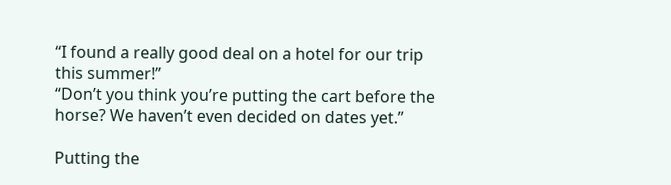“I found a really good deal on a hotel for our trip this summer!”
“Don’t you think you’re putting the cart before the horse? We haven’t even decided on dates yet.”

Putting the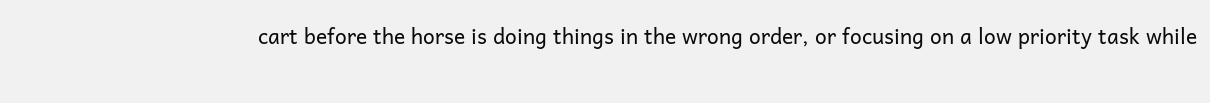cart before the horse is doing things in the wrong order, or focusing on a low priority task while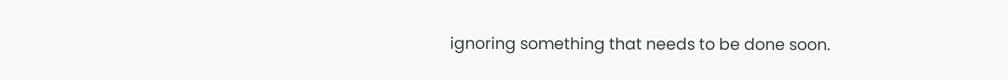ignoring something that needs to be done soon.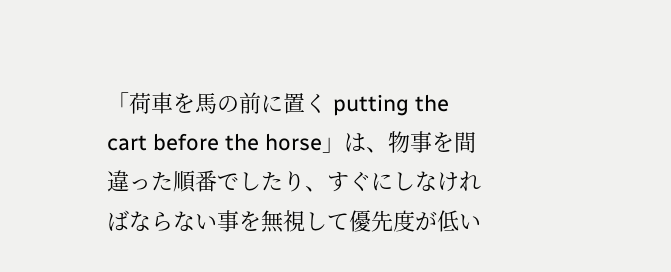「荷車を馬の前に置く putting the cart before the horse」は、物事を間違った順番でしたり、すぐにしなければならない事を無視して優先度が低い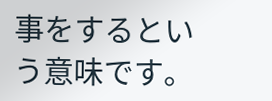事をするという意味です。